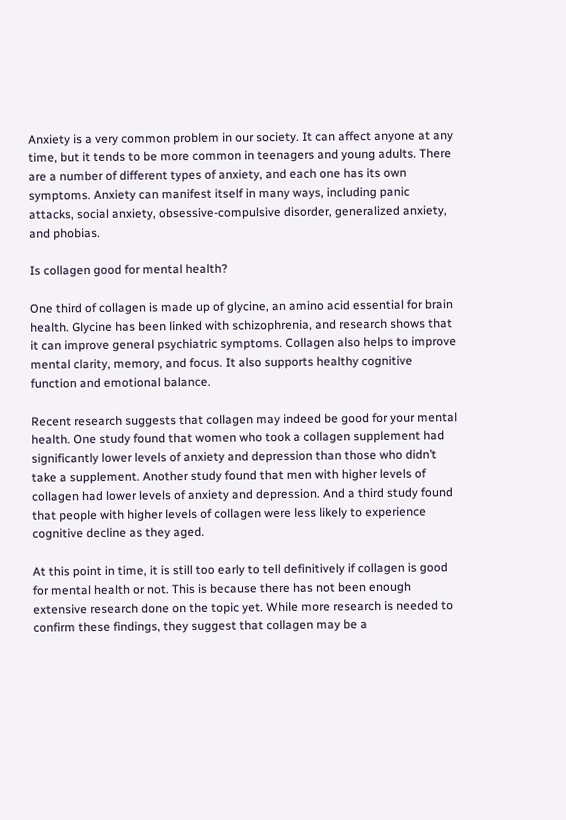Anxiety is a very common problem in our society. It can affect anyone at any time, but it tends to be more common in teenagers and young adults. There are a number of different types of anxiety, and each one has its own symptoms. Anxiety can manifest itself in many ways, including panic attacks, social anxiety, obsessive-compulsive disorder, generalized anxiety, and phobias.

Is collagen good for mental health?

One third of collagen is made up of glycine, an amino acid essential for brain health. Glycine has been linked with schizophrenia, and research shows that it can improve general psychiatric symptoms. Collagen also helps to improve mental clarity, memory, and focus. It also supports healthy cognitive function and emotional balance.

Recent research suggests that collagen may indeed be good for your mental health. One study found that women who took a collagen supplement had significantly lower levels of anxiety and depression than those who didn’t take a supplement. Another study found that men with higher levels of collagen had lower levels of anxiety and depression. And a third study found that people with higher levels of collagen were less likely to experience cognitive decline as they aged.

At this point in time, it is still too early to tell definitively if collagen is good for mental health or not. This is because there has not been enough extensive research done on the topic yet. While more research is needed to confirm these findings, they suggest that collagen may be a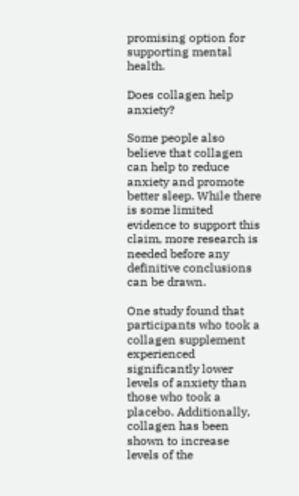promising option for supporting mental health.

Does collagen help anxiety?

Some people also believe that collagen can help to reduce anxiety and promote better sleep. While there is some limited evidence to support this claim, more research is needed before any definitive conclusions can be drawn.

One study found that participants who took a collagen supplement experienced significantly lower levels of anxiety than those who took a placebo. Additionally, collagen has been shown to increase levels of the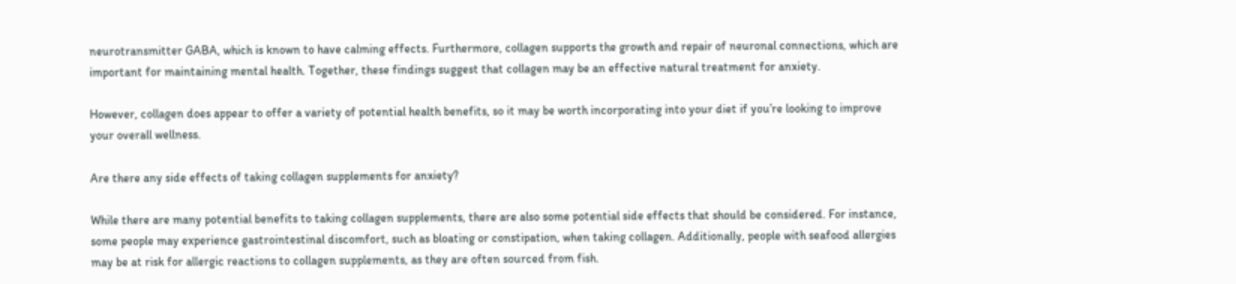neurotransmitter GABA, which is known to have calming effects. Furthermore, collagen supports the growth and repair of neuronal connections, which are important for maintaining mental health. Together, these findings suggest that collagen may be an effective natural treatment for anxiety.

However, collagen does appear to offer a variety of potential health benefits, so it may be worth incorporating into your diet if you’re looking to improve your overall wellness.

Are there any side effects of taking collagen supplements for anxiety?

While there are many potential benefits to taking collagen supplements, there are also some potential side effects that should be considered. For instance, some people may experience gastrointestinal discomfort, such as bloating or constipation, when taking collagen. Additionally, people with seafood allergies may be at risk for allergic reactions to collagen supplements, as they are often sourced from fish.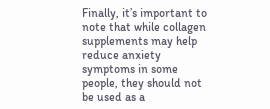Finally, it’s important to note that while collagen supplements may help reduce anxiety symptoms in some people, they should not be used as a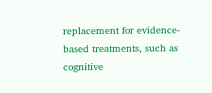replacement for evidence-based treatments, such as cognitive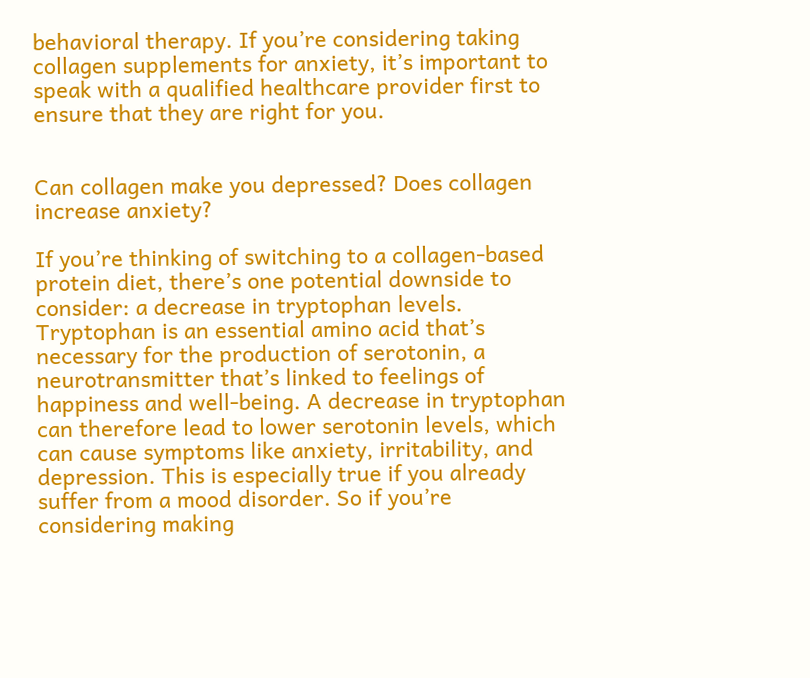behavioral therapy. If you’re considering taking collagen supplements for anxiety, it’s important to speak with a qualified healthcare provider first to ensure that they are right for you.


Can collagen make you depressed? Does collagen increase anxiety?

If you’re thinking of switching to a collagen-based protein diet, there’s one potential downside to consider: a decrease in tryptophan levels. Tryptophan is an essential amino acid that’s necessary for the production of serotonin, a neurotransmitter that’s linked to feelings of happiness and well-being. A decrease in tryptophan can therefore lead to lower serotonin levels, which can cause symptoms like anxiety, irritability, and depression. This is especially true if you already suffer from a mood disorder. So if you’re considering making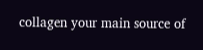collagen your main source of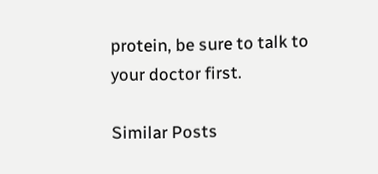protein, be sure to talk to your doctor first.

Similar Posts